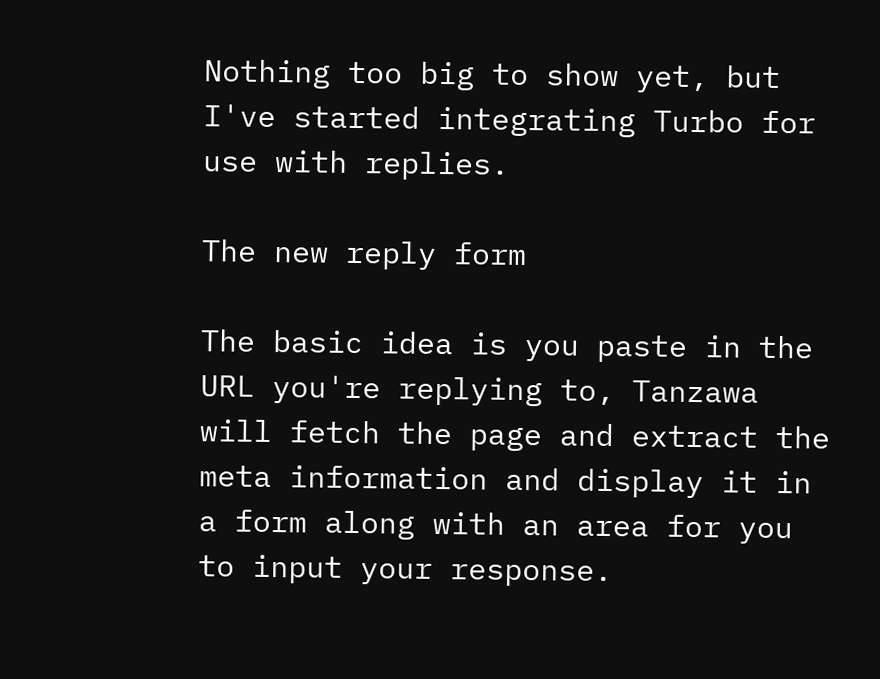Nothing too big to show yet, but I've started integrating Turbo for use with replies.

The new reply form

The basic idea is you paste in the URL you're replying to, Tanzawa will fetch the page and extract the meta information and display it in a form along with an area for you to input your response.